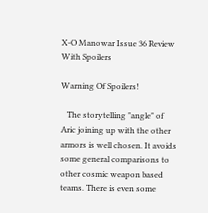X-O Manowar Issue 36 Review With Spoilers

Warning Of Spoilers!

   The storytelling "angle" of Aric joining up with the other armors is well chosen. It avoids some general comparisons to other cosmic weapon based teams. There is even some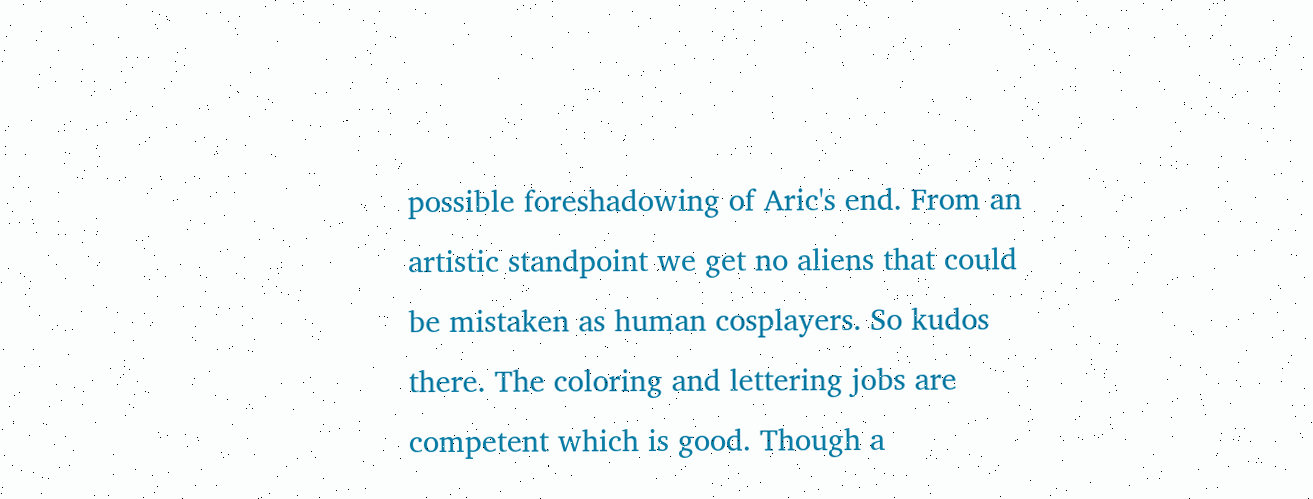possible foreshadowing of Aric's end. From an artistic standpoint we get no aliens that could be mistaken as human cosplayers. So kudos there. The coloring and lettering jobs are competent which is good. Though a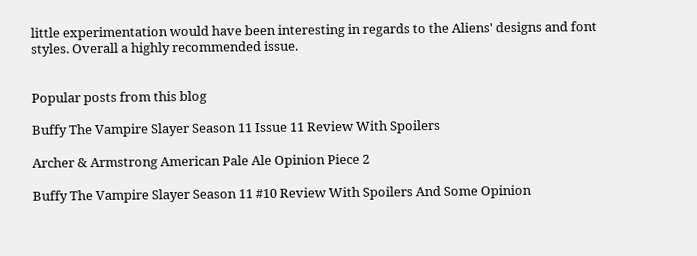little experimentation would have been interesting in regards to the Aliens' designs and font styles. Overall a highly recommended issue.


Popular posts from this blog

Buffy The Vampire Slayer Season 11 Issue 11 Review With Spoilers

Archer & Armstrong American Pale Ale Opinion Piece 2

Buffy The Vampire Slayer Season 11 #10 Review With Spoilers And Some Opinion